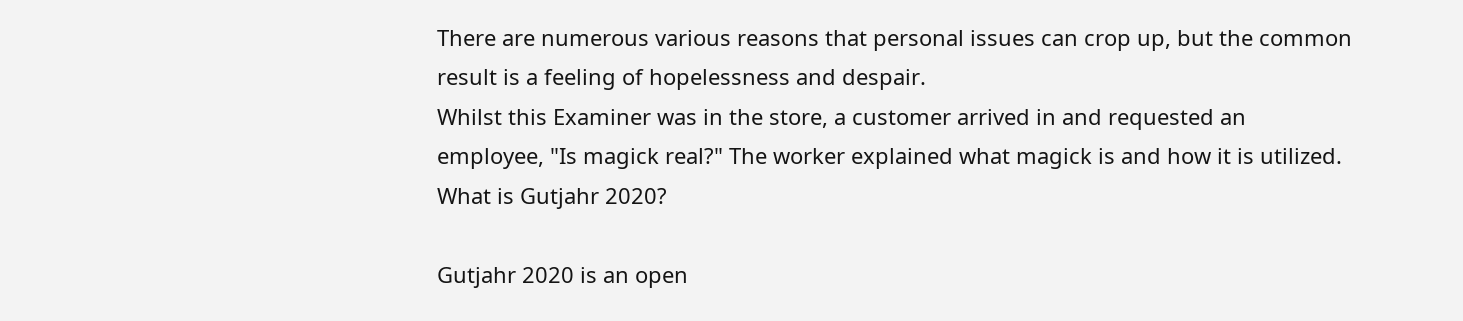There are numerous various reasons that personal issues can crop up, but the common result is a feeling of hopelessness and despair.
Whilst this Examiner was in the store, a customer arrived in and requested an employee, "Is magick real?" The worker explained what magick is and how it is utilized.
What is Gutjahr 2020?

Gutjahr 2020 is an open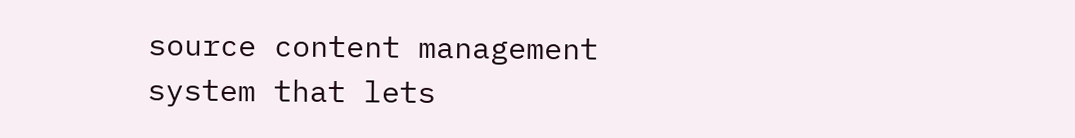source content management system that lets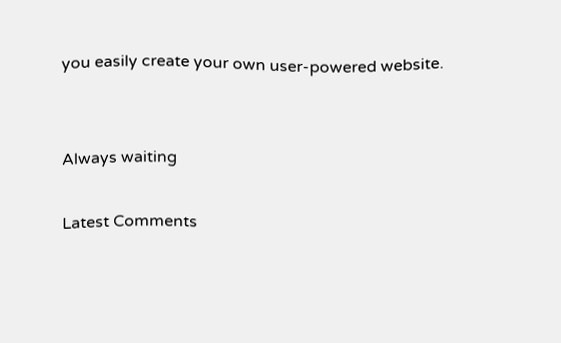you easily create your own user-powered website.


Always waiting

Latest Comments